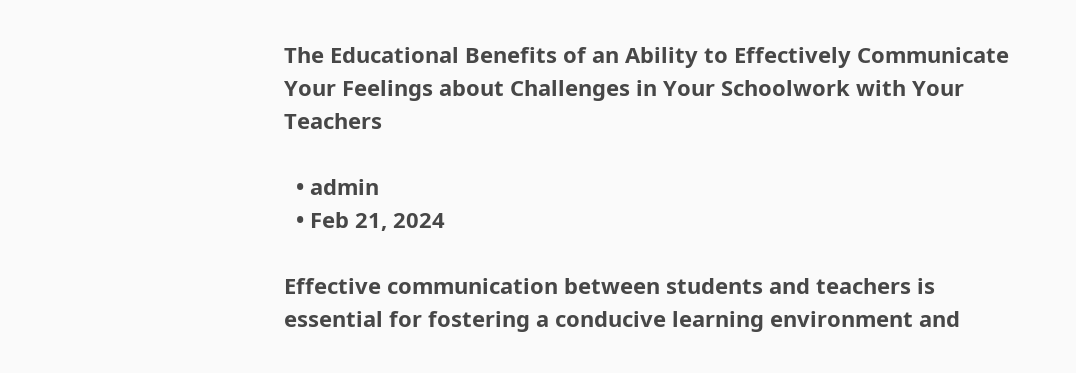The Educational Benefits of an Ability to Effectively Communicate Your Feelings about Challenges in Your Schoolwork with Your Teachers

  • admin
  • Feb 21, 2024

Effective communication between students and teachers is essential for fostering a conducive learning environment and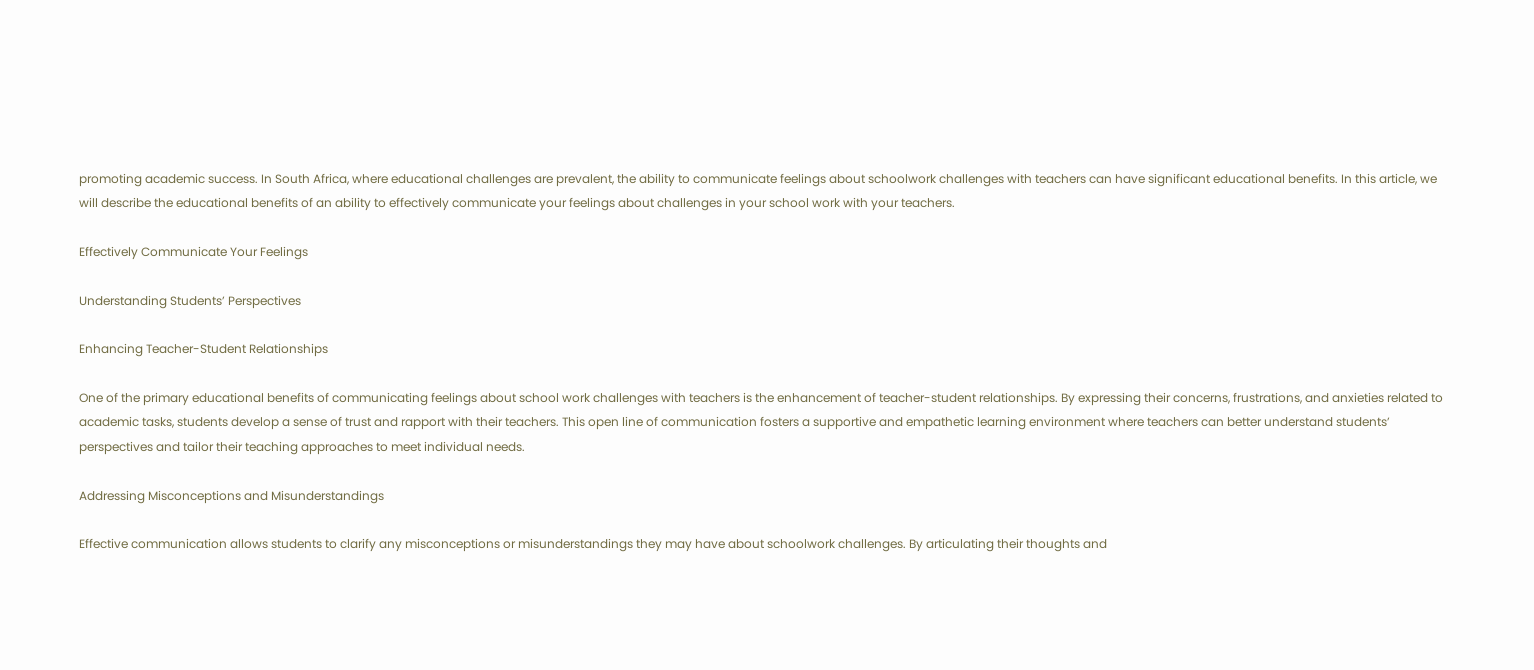promoting academic success. In South Africa, where educational challenges are prevalent, the ability to communicate feelings about schoolwork challenges with teachers can have significant educational benefits. In this article, we will describe the educational benefits of an ability to effectively communicate your feelings about challenges in your school work with your teachers.

Effectively Communicate Your Feelings

Understanding Students’ Perspectives

Enhancing Teacher-Student Relationships

One of the primary educational benefits of communicating feelings about school work challenges with teachers is the enhancement of teacher-student relationships. By expressing their concerns, frustrations, and anxieties related to academic tasks, students develop a sense of trust and rapport with their teachers. This open line of communication fosters a supportive and empathetic learning environment where teachers can better understand students’ perspectives and tailor their teaching approaches to meet individual needs.

Addressing Misconceptions and Misunderstandings

Effective communication allows students to clarify any misconceptions or misunderstandings they may have about schoolwork challenges. By articulating their thoughts and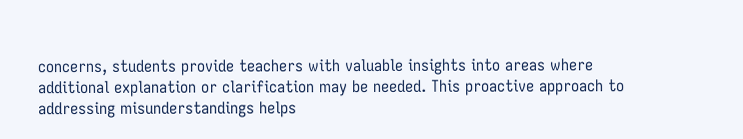concerns, students provide teachers with valuable insights into areas where additional explanation or clarification may be needed. This proactive approach to addressing misunderstandings helps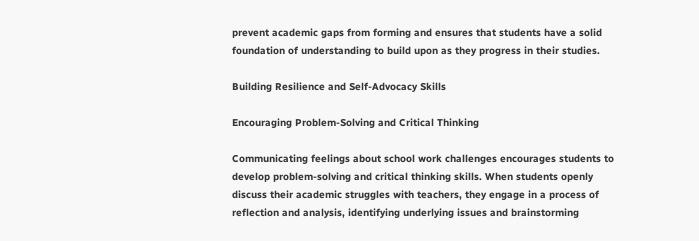prevent academic gaps from forming and ensures that students have a solid foundation of understanding to build upon as they progress in their studies.

Building Resilience and Self-Advocacy Skills

Encouraging Problem-Solving and Critical Thinking

Communicating feelings about school work challenges encourages students to develop problem-solving and critical thinking skills. When students openly discuss their academic struggles with teachers, they engage in a process of reflection and analysis, identifying underlying issues and brainstorming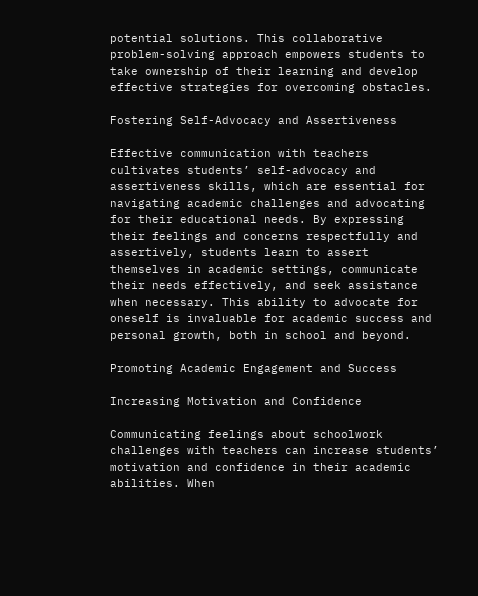potential solutions. This collaborative problem-solving approach empowers students to take ownership of their learning and develop effective strategies for overcoming obstacles.

Fostering Self-Advocacy and Assertiveness

Effective communication with teachers cultivates students’ self-advocacy and assertiveness skills, which are essential for navigating academic challenges and advocating for their educational needs. By expressing their feelings and concerns respectfully and assertively, students learn to assert themselves in academic settings, communicate their needs effectively, and seek assistance when necessary. This ability to advocate for oneself is invaluable for academic success and personal growth, both in school and beyond.

Promoting Academic Engagement and Success

Increasing Motivation and Confidence

Communicating feelings about schoolwork challenges with teachers can increase students’ motivation and confidence in their academic abilities. When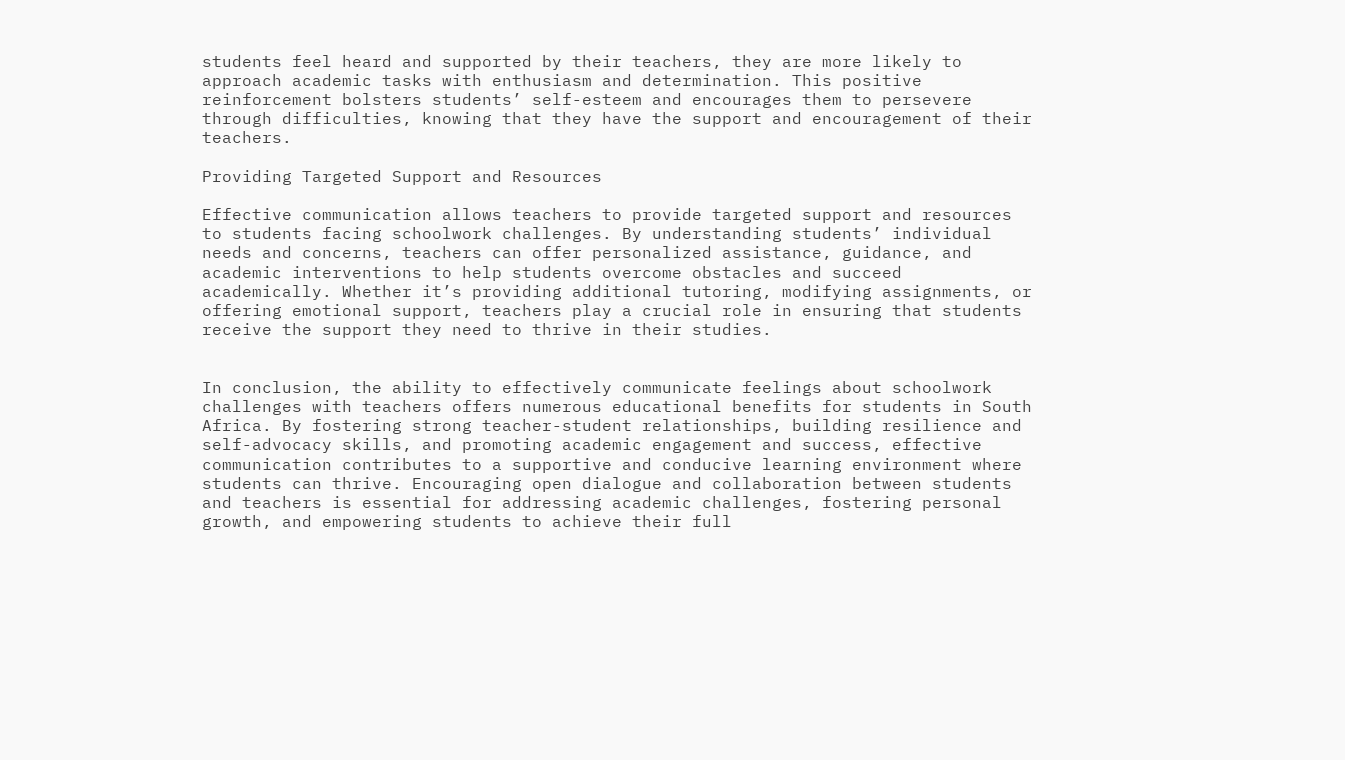students feel heard and supported by their teachers, they are more likely to approach academic tasks with enthusiasm and determination. This positive reinforcement bolsters students’ self-esteem and encourages them to persevere through difficulties, knowing that they have the support and encouragement of their teachers.

Providing Targeted Support and Resources

Effective communication allows teachers to provide targeted support and resources to students facing schoolwork challenges. By understanding students’ individual needs and concerns, teachers can offer personalized assistance, guidance, and academic interventions to help students overcome obstacles and succeed academically. Whether it’s providing additional tutoring, modifying assignments, or offering emotional support, teachers play a crucial role in ensuring that students receive the support they need to thrive in their studies.


In conclusion, the ability to effectively communicate feelings about schoolwork challenges with teachers offers numerous educational benefits for students in South Africa. By fostering strong teacher-student relationships, building resilience and self-advocacy skills, and promoting academic engagement and success, effective communication contributes to a supportive and conducive learning environment where students can thrive. Encouraging open dialogue and collaboration between students and teachers is essential for addressing academic challenges, fostering personal growth, and empowering students to achieve their full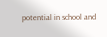potential in school and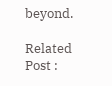beyond.

Related Post :